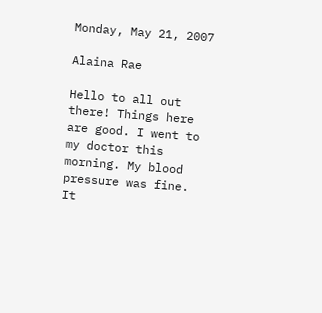Monday, May 21, 2007

Alaina Rae

Hello to all out there! Things here are good. I went to my doctor this morning. My blood pressure was fine. It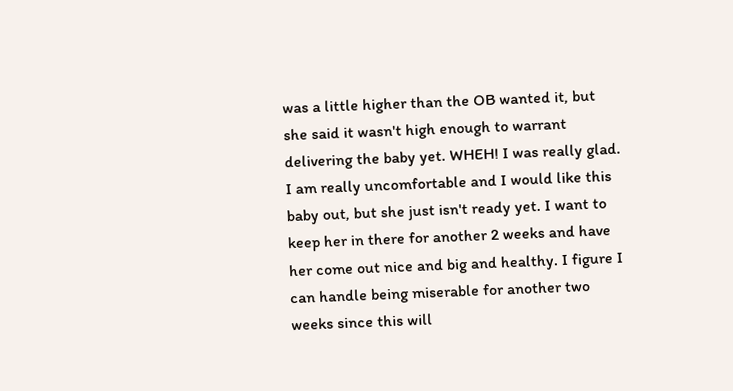was a little higher than the OB wanted it, but she said it wasn't high enough to warrant delivering the baby yet. WHEH! I was really glad. I am really uncomfortable and I would like this baby out, but she just isn't ready yet. I want to keep her in there for another 2 weeks and have her come out nice and big and healthy. I figure I can handle being miserable for another two weeks since this will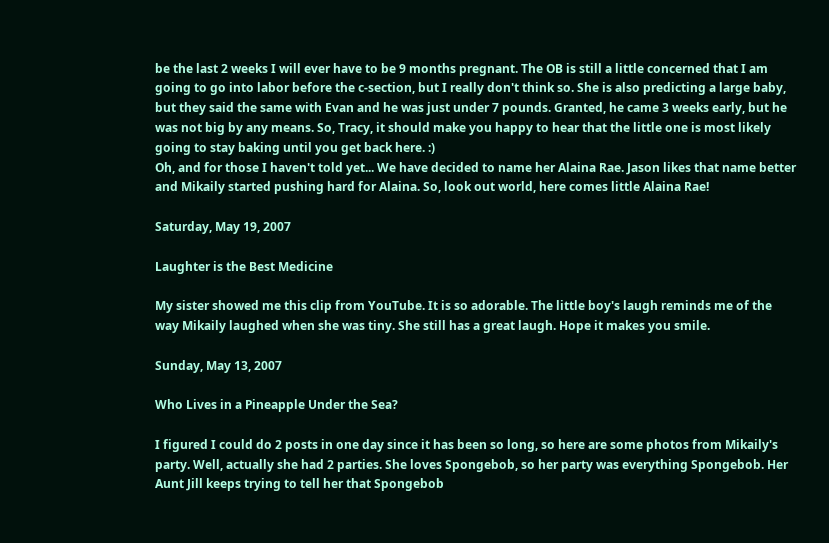be the last 2 weeks I will ever have to be 9 months pregnant. The OB is still a little concerned that I am going to go into labor before the c-section, but I really don't think so. She is also predicting a large baby, but they said the same with Evan and he was just under 7 pounds. Granted, he came 3 weeks early, but he was not big by any means. So, Tracy, it should make you happy to hear that the little one is most likely going to stay baking until you get back here. :)
Oh, and for those I haven't told yet... We have decided to name her Alaina Rae. Jason likes that name better and Mikaily started pushing hard for Alaina. So, look out world, here comes little Alaina Rae!

Saturday, May 19, 2007

Laughter is the Best Medicine

My sister showed me this clip from YouTube. It is so adorable. The little boy's laugh reminds me of the way Mikaily laughed when she was tiny. She still has a great laugh. Hope it makes you smile.

Sunday, May 13, 2007

Who Lives in a Pineapple Under the Sea?

I figured I could do 2 posts in one day since it has been so long, so here are some photos from Mikaily's party. Well, actually she had 2 parties. She loves Spongebob, so her party was everything Spongebob. Her Aunt Jill keeps trying to tell her that Spongebob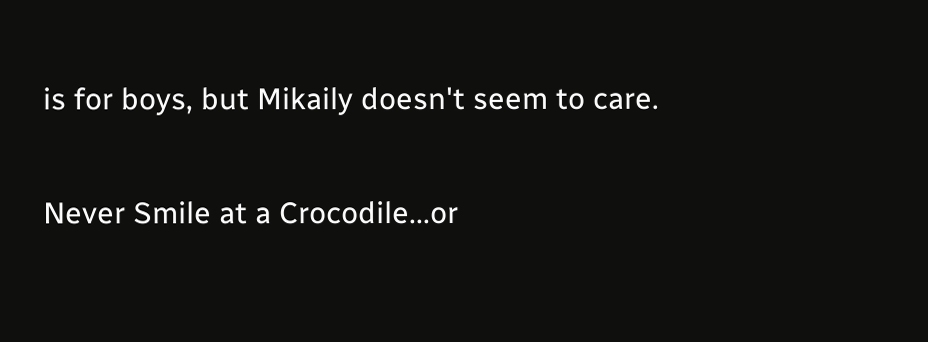is for boys, but Mikaily doesn't seem to care.

Never Smile at a Crocodile...or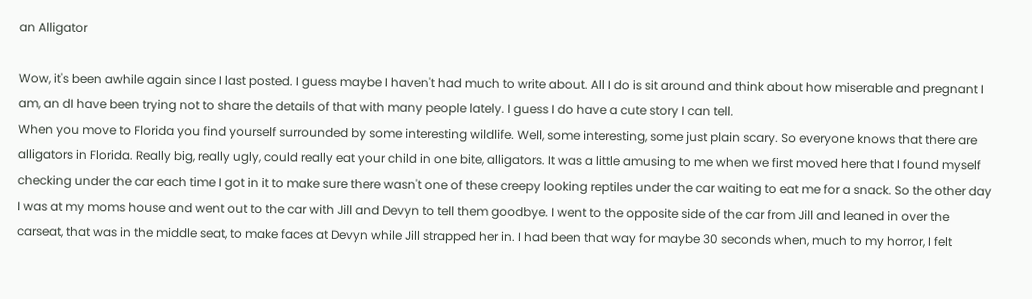an Alligator

Wow, it's been awhile again since I last posted. I guess maybe I haven't had much to write about. All I do is sit around and think about how miserable and pregnant I am, an dI have been trying not to share the details of that with many people lately. I guess I do have a cute story I can tell.
When you move to Florida you find yourself surrounded by some interesting wildlife. Well, some interesting, some just plain scary. So everyone knows that there are alligators in Florida. Really big, really ugly, could really eat your child in one bite, alligators. It was a little amusing to me when we first moved here that I found myself checking under the car each time I got in it to make sure there wasn't one of these creepy looking reptiles under the car waiting to eat me for a snack. So the other day I was at my moms house and went out to the car with Jill and Devyn to tell them goodbye. I went to the opposite side of the car from Jill and leaned in over the carseat, that was in the middle seat, to make faces at Devyn while Jill strapped her in. I had been that way for maybe 30 seconds when, much to my horror, I felt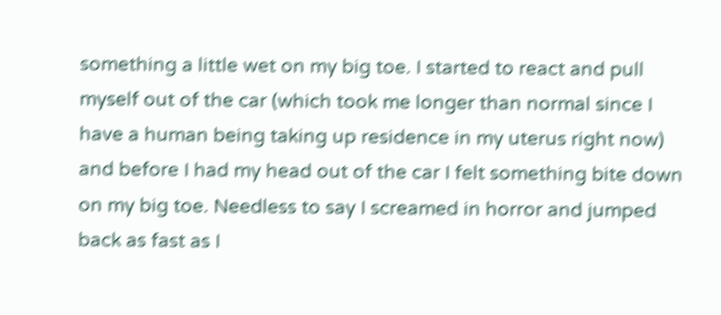something a little wet on my big toe. I started to react and pull myself out of the car (which took me longer than normal since I have a human being taking up residence in my uterus right now) and before I had my head out of the car I felt something bite down on my big toe. Needless to say I screamed in horror and jumped back as fast as I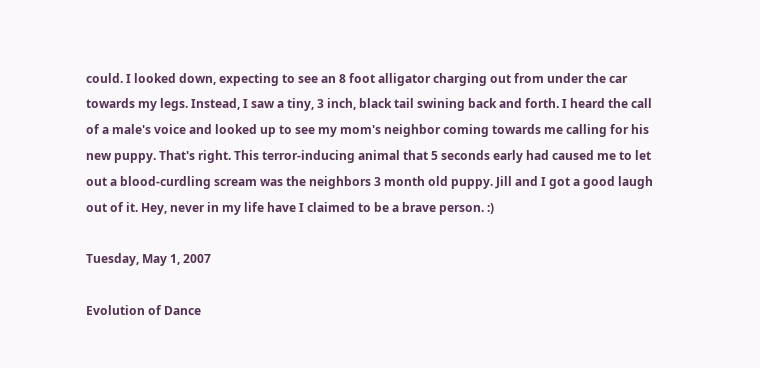could. I looked down, expecting to see an 8 foot alligator charging out from under the car towards my legs. Instead, I saw a tiny, 3 inch, black tail swining back and forth. I heard the call of a male's voice and looked up to see my mom's neighbor coming towards me calling for his new puppy. That's right. This terror-inducing animal that 5 seconds early had caused me to let out a blood-curdling scream was the neighbors 3 month old puppy. Jill and I got a good laugh out of it. Hey, never in my life have I claimed to be a brave person. :)

Tuesday, May 1, 2007

Evolution of Dance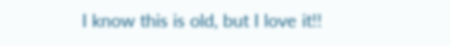I know this is old, but I love it!!